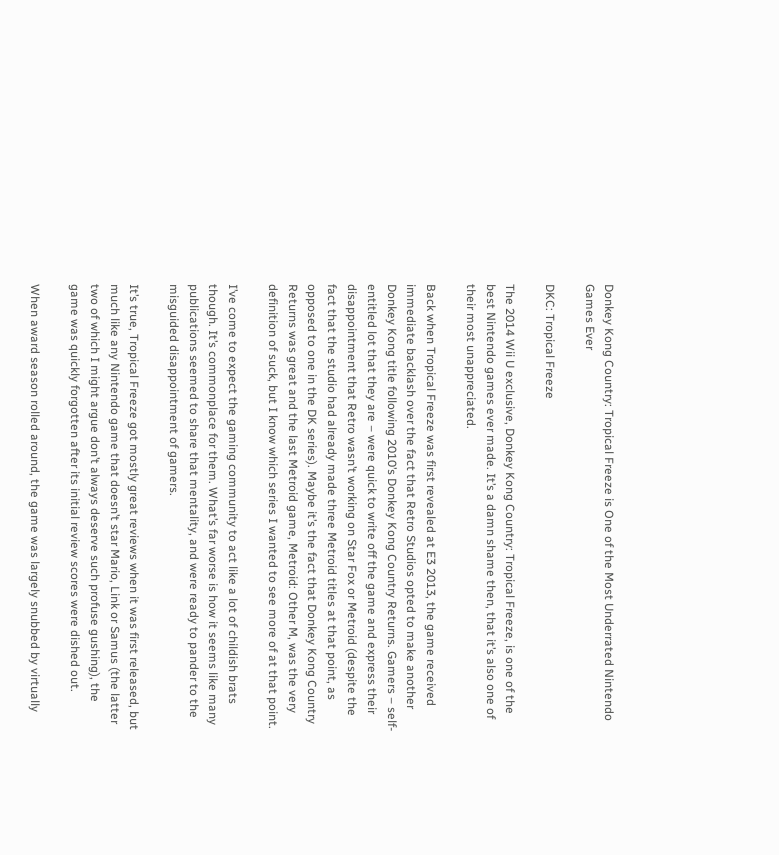Donkey Kong Country: Tropical Freeze is One of the Most Underrated Nintendo Games Ever

DKC: Tropical Freeze

The 2014 Wii U exclusive, Donkey Kong Country: Tropical Freeze, is one of the best Nintendo games ever made. It’s a damn shame then, that it’s also one of their most unappreciated.

Back when Tropical Freeze was first revealed at E3 2013, the game received immediate backlash over the fact that Retro Studios opted to make another Donkey Kong title following 2010’s Donkey Kong Country Returns. Gamers – self-entitled lot that they are – were quick to write off the game and express their disappointment that Retro wasn’t working on Star Fox or Metroid (despite the fact that the studio had already made three Metroid titles at that point, as opposed to one in the DK series). Maybe it’s the fact that Donkey Kong Country Returns was great and the last Metroid game, Metroid: Other M, was the very definition of suck, but I know which series I wanted to see more of at that point.

I’ve come to expect the gaming community to act like a lot of childish brats though. It’s commonplace for them. What’s far worse is how it seems like many publications seemed to share that mentality, and were ready to pander to the misguided disappointment of gamers.

It’s true, Tropical Freeze got mostly great reviews when it was first released, but much like any Nintendo game that doesn’t star Mario, Link or Samus (the latter two of which I might argue don’t always deserve such profuse gushing), the game was quickly forgotten after its initial review scores were dished out.

When award season rolled around, the game was largely snubbed by virtually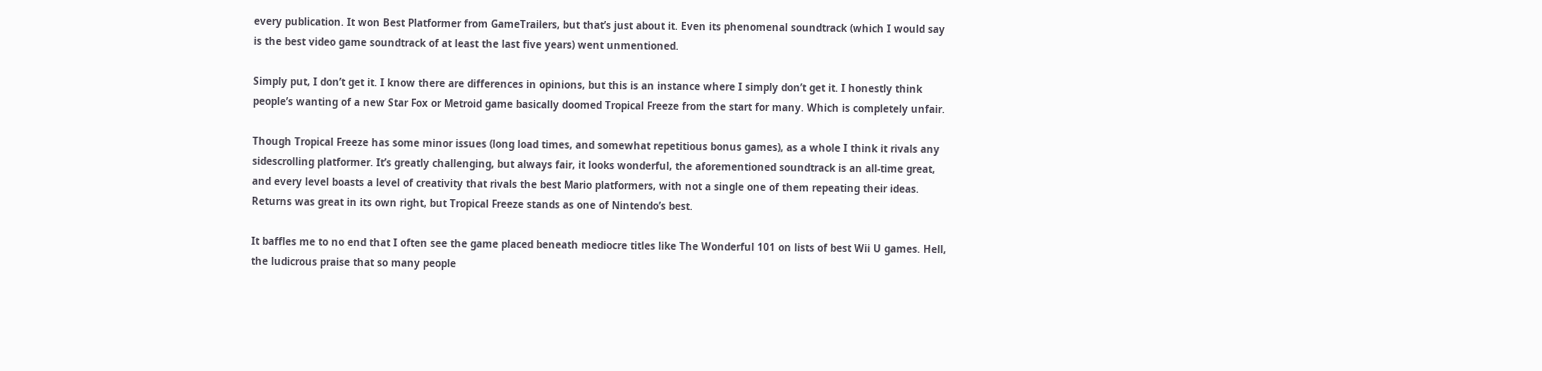every publication. It won Best Platformer from GameTrailers, but that’s just about it. Even its phenomenal soundtrack (which I would say is the best video game soundtrack of at least the last five years) went unmentioned.

Simply put, I don’t get it. I know there are differences in opinions, but this is an instance where I simply don’t get it. I honestly think people’s wanting of a new Star Fox or Metroid game basically doomed Tropical Freeze from the start for many. Which is completely unfair.

Though Tropical Freeze has some minor issues (long load times, and somewhat repetitious bonus games), as a whole I think it rivals any sidescrolling platformer. It’s greatly challenging, but always fair, it looks wonderful, the aforementioned soundtrack is an all-time great, and every level boasts a level of creativity that rivals the best Mario platformers, with not a single one of them repeating their ideas. Returns was great in its own right, but Tropical Freeze stands as one of Nintendo’s best.

It baffles me to no end that I often see the game placed beneath mediocre titles like The Wonderful 101 on lists of best Wii U games. Hell, the ludicrous praise that so many people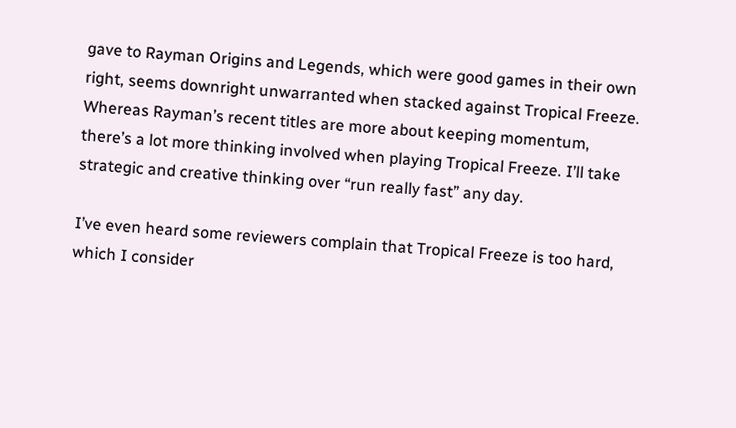gave to Rayman Origins and Legends, which were good games in their own right, seems downright unwarranted when stacked against Tropical Freeze. Whereas Rayman’s recent titles are more about keeping momentum, there’s a lot more thinking involved when playing Tropical Freeze. I’ll take strategic and creative thinking over “run really fast” any day.

I’ve even heard some reviewers complain that Tropical Freeze is too hard, which I consider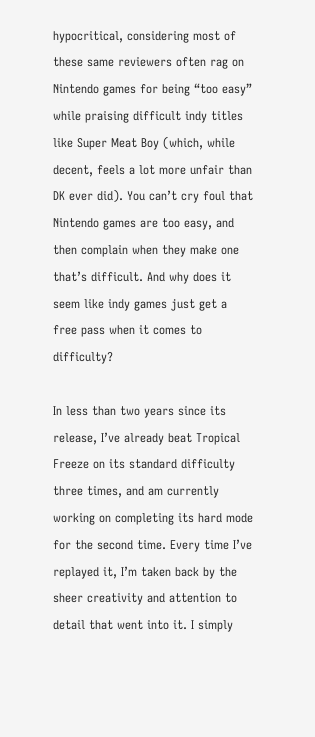hypocritical, considering most of these same reviewers often rag on Nintendo games for being “too easy” while praising difficult indy titles like Super Meat Boy (which, while decent, feels a lot more unfair than DK ever did). You can’t cry foul that Nintendo games are too easy, and then complain when they make one that’s difficult. And why does it seem like indy games just get a free pass when it comes to difficulty?

In less than two years since its release, I’ve already beat Tropical Freeze on its standard difficulty three times, and am currently working on completing its hard mode for the second time. Every time I’ve replayed it, I’m taken back by the sheer creativity and attention to detail that went into it. I simply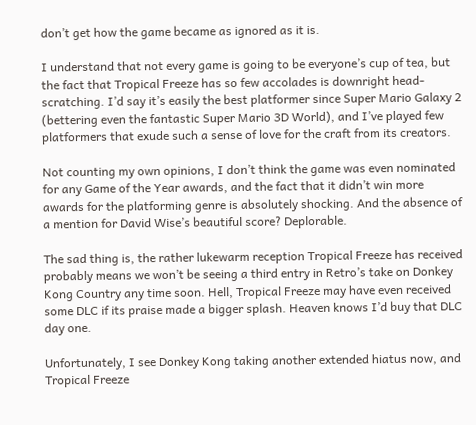don’t get how the game became as ignored as it is.

I understand that not every game is going to be everyone’s cup of tea, but the fact that Tropical Freeze has so few accolades is downright head-scratching. I’d say it’s easily the best platformer since Super Mario Galaxy 2 (bettering even the fantastic Super Mario 3D World), and I’ve played few platformers that exude such a sense of love for the craft from its creators.

Not counting my own opinions, I don’t think the game was even nominated for any Game of the Year awards, and the fact that it didn’t win more awards for the platforming genre is absolutely shocking. And the absence of a mention for David Wise’s beautiful score? Deplorable.

The sad thing is, the rather lukewarm reception Tropical Freeze has received probably means we won’t be seeing a third entry in Retro’s take on Donkey Kong Country any time soon. Hell, Tropical Freeze may have even received some DLC if its praise made a bigger splash. Heaven knows I’d buy that DLC day one.

Unfortunately, I see Donkey Kong taking another extended hiatus now, and Tropical Freeze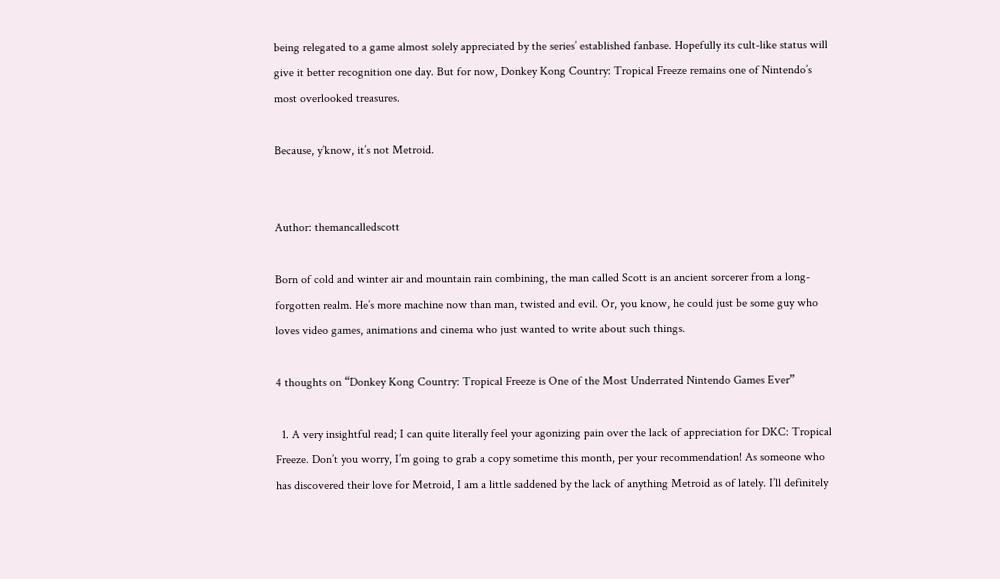being relegated to a game almost solely appreciated by the series’ established fanbase. Hopefully its cult-like status will give it better recognition one day. But for now, Donkey Kong Country: Tropical Freeze remains one of Nintendo’s most overlooked treasures.

Because, y’know, it’s not Metroid.


Author: themancalledscott

Born of cold and winter air and mountain rain combining, the man called Scott is an ancient sorcerer from a long-forgotten realm. He’s more machine now than man, twisted and evil. Or, you know, he could just be some guy who loves video games, animations and cinema who just wanted to write about such things.

4 thoughts on “Donkey Kong Country: Tropical Freeze is One of the Most Underrated Nintendo Games Ever”

  1. A very insightful read; I can quite literally feel your agonizing pain over the lack of appreciation for DKC: Tropical Freeze. Don’t you worry, I’m going to grab a copy sometime this month, per your recommendation! As someone who has discovered their love for Metroid, I am a little saddened by the lack of anything Metroid as of lately. I’ll definitely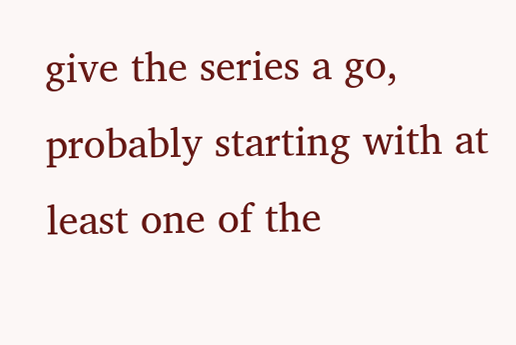give the series a go, probably starting with at least one of the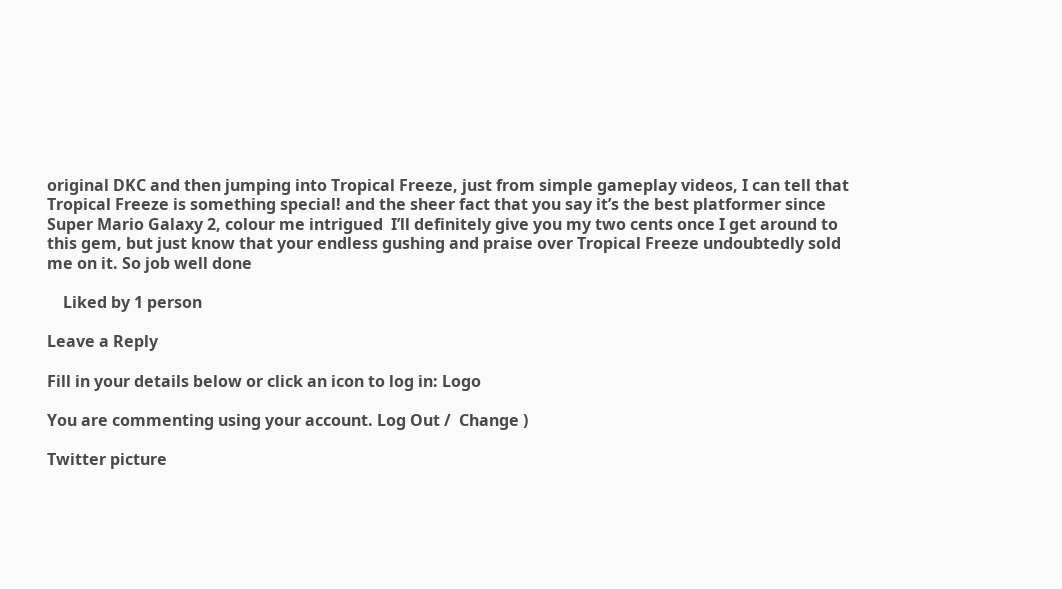original DKC and then jumping into Tropical Freeze, just from simple gameplay videos, I can tell that Tropical Freeze is something special! and the sheer fact that you say it’s the best platformer since Super Mario Galaxy 2, colour me intrigued  I’ll definitely give you my two cents once I get around to this gem, but just know that your endless gushing and praise over Tropical Freeze undoubtedly sold me on it. So job well done

    Liked by 1 person

Leave a Reply

Fill in your details below or click an icon to log in: Logo

You are commenting using your account. Log Out /  Change )

Twitter picture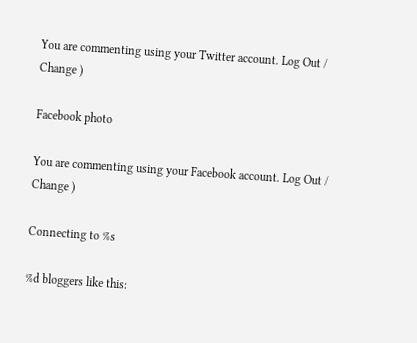You are commenting using your Twitter account. Log Out /  Change )

Facebook photo

You are commenting using your Facebook account. Log Out /  Change )

Connecting to %s

%d bloggers like this: